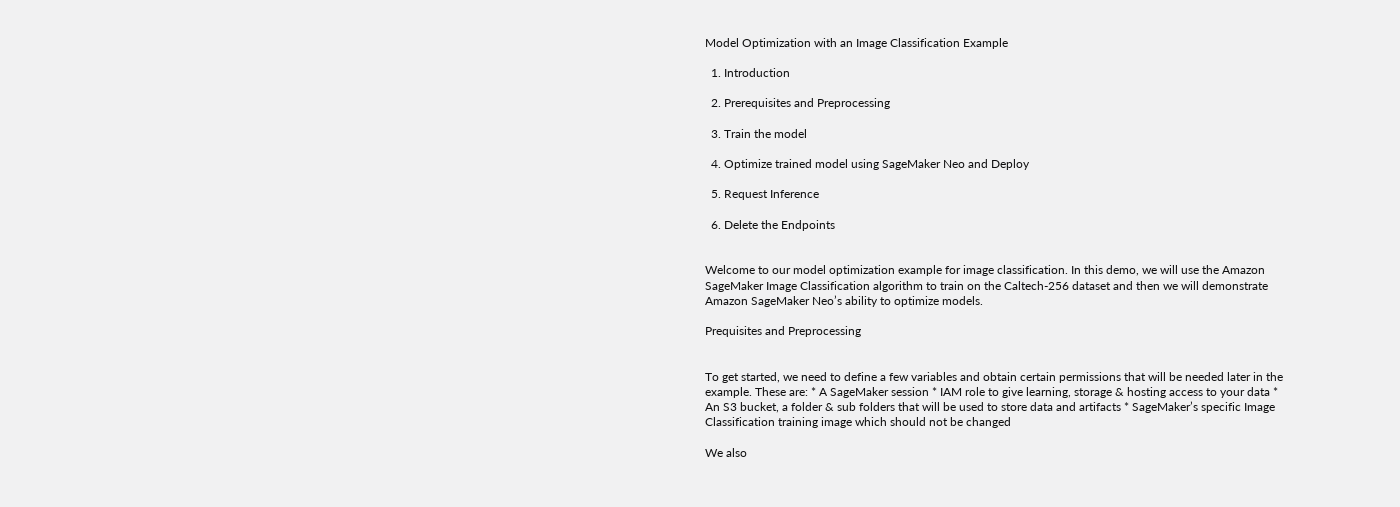Model Optimization with an Image Classification Example

  1. Introduction

  2. Prerequisites and Preprocessing

  3. Train the model

  4. Optimize trained model using SageMaker Neo and Deploy

  5. Request Inference

  6. Delete the Endpoints


Welcome to our model optimization example for image classification. In this demo, we will use the Amazon SageMaker Image Classification algorithm to train on the Caltech-256 dataset and then we will demonstrate Amazon SageMaker Neo’s ability to optimize models.

Prequisites and Preprocessing


To get started, we need to define a few variables and obtain certain permissions that will be needed later in the example. These are: * A SageMaker session * IAM role to give learning, storage & hosting access to your data * An S3 bucket, a folder & sub folders that will be used to store data and artifacts * SageMaker’s specific Image Classification training image which should not be changed

We also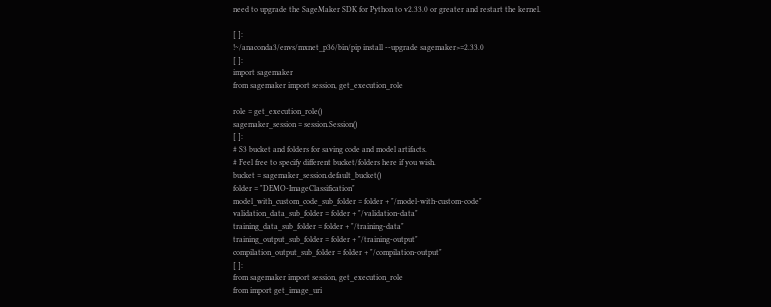need to upgrade the SageMaker SDK for Python to v2.33.0 or greater and restart the kernel.

[ ]:
!~/anaconda3/envs/mxnet_p36/bin/pip install --upgrade sagemaker>=2.33.0
[ ]:
import sagemaker
from sagemaker import session, get_execution_role

role = get_execution_role()
sagemaker_session = session.Session()
[ ]:
# S3 bucket and folders for saving code and model artifacts.
# Feel free to specify different bucket/folders here if you wish.
bucket = sagemaker_session.default_bucket()
folder = "DEMO-ImageClassification"
model_with_custom_code_sub_folder = folder + "/model-with-custom-code"
validation_data_sub_folder = folder + "/validation-data"
training_data_sub_folder = folder + "/training-data"
training_output_sub_folder = folder + "/training-output"
compilation_output_sub_folder = folder + "/compilation-output"
[ ]:
from sagemaker import session, get_execution_role
from import get_image_uri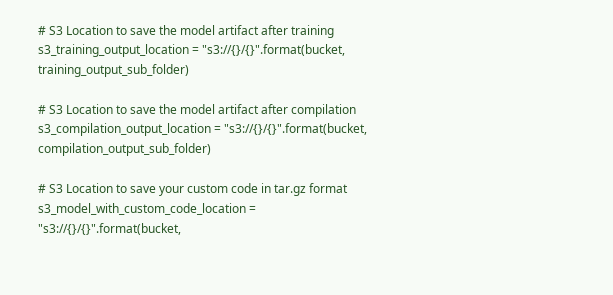# S3 Location to save the model artifact after training
s3_training_output_location = "s3://{}/{}".format(bucket, training_output_sub_folder)

# S3 Location to save the model artifact after compilation
s3_compilation_output_location = "s3://{}/{}".format(bucket, compilation_output_sub_folder)

# S3 Location to save your custom code in tar.gz format
s3_model_with_custom_code_location = "s3://{}/{}".format(bucket,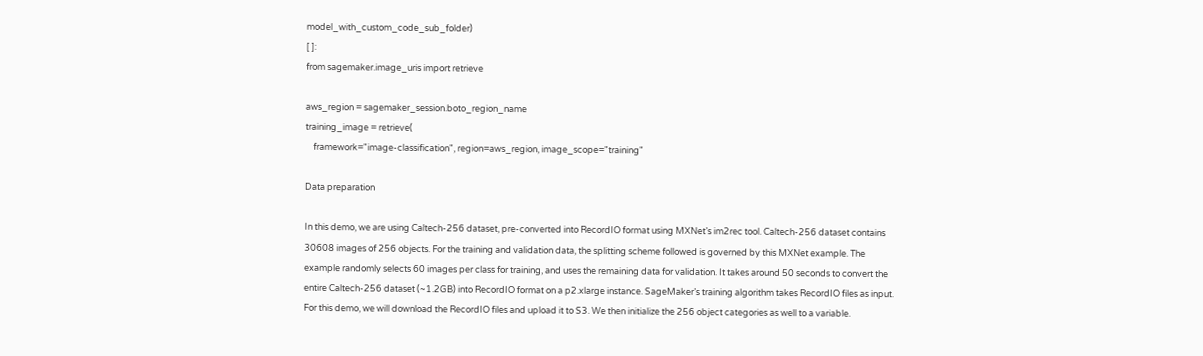model_with_custom_code_sub_folder)
[ ]:
from sagemaker.image_uris import retrieve

aws_region = sagemaker_session.boto_region_name
training_image = retrieve(
    framework="image-classification", region=aws_region, image_scope="training"

Data preparation

In this demo, we are using Caltech-256 dataset, pre-converted into RecordIO format using MXNet’s im2rec tool. Caltech-256 dataset contains 30608 images of 256 objects. For the training and validation data, the splitting scheme followed is governed by this MXNet example. The example randomly selects 60 images per class for training, and uses the remaining data for validation. It takes around 50 seconds to convert the entire Caltech-256 dataset (~1.2GB) into RecordIO format on a p2.xlarge instance. SageMaker’s training algorithm takes RecordIO files as input. For this demo, we will download the RecordIO files and upload it to S3. We then initialize the 256 object categories as well to a variable.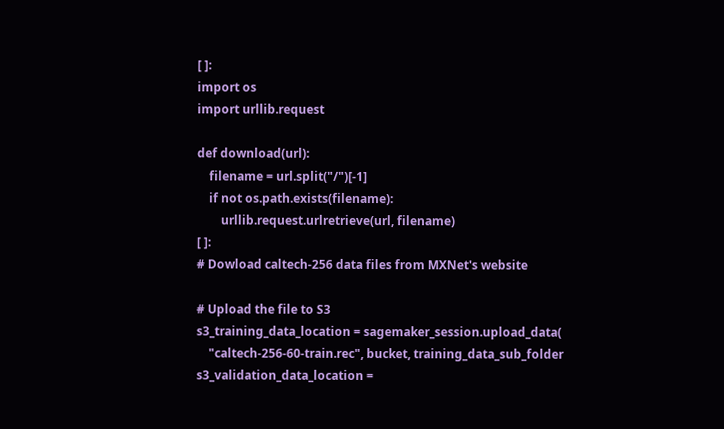[ ]:
import os
import urllib.request

def download(url):
    filename = url.split("/")[-1]
    if not os.path.exists(filename):
        urllib.request.urlretrieve(url, filename)
[ ]:
# Dowload caltech-256 data files from MXNet's website

# Upload the file to S3
s3_training_data_location = sagemaker_session.upload_data(
    "caltech-256-60-train.rec", bucket, training_data_sub_folder
s3_validation_data_location =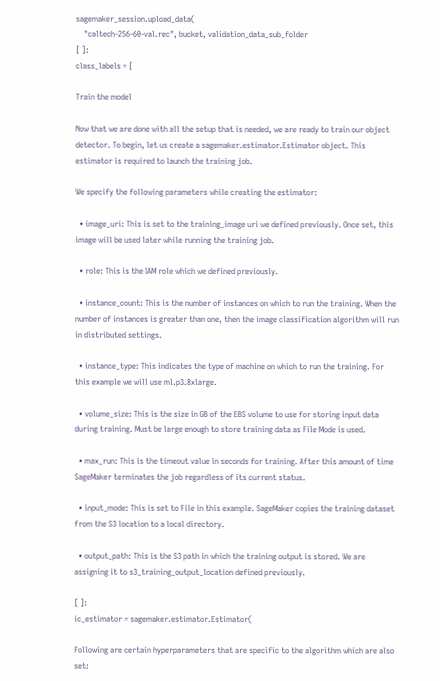sagemaker_session.upload_data(
    "caltech-256-60-val.rec", bucket, validation_data_sub_folder
[ ]:
class_labels = [

Train the model

Now that we are done with all the setup that is needed, we are ready to train our object detector. To begin, let us create a sagemaker.estimator.Estimator object. This estimator is required to launch the training job.

We specify the following parameters while creating the estimator:

  • image_uri: This is set to the training_image uri we defined previously. Once set, this image will be used later while running the training job.

  • role: This is the IAM role which we defined previously.

  • instance_count: This is the number of instances on which to run the training. When the number of instances is greater than one, then the image classification algorithm will run in distributed settings.

  • instance_type: This indicates the type of machine on which to run the training. For this example we will use ml.p3.8xlarge.

  • volume_size: This is the size in GB of the EBS volume to use for storing input data during training. Must be large enough to store training data as File Mode is used.

  • max_run: This is the timeout value in seconds for training. After this amount of time SageMaker terminates the job regardless of its current status.

  • input_mode: This is set to File in this example. SageMaker copies the training dataset from the S3 location to a local directory.

  • output_path: This is the S3 path in which the training output is stored. We are assigning it to s3_training_output_location defined previously.

[ ]:
ic_estimator = sagemaker.estimator.Estimator(

Following are certain hyperparameters that are specific to the algorithm which are also set: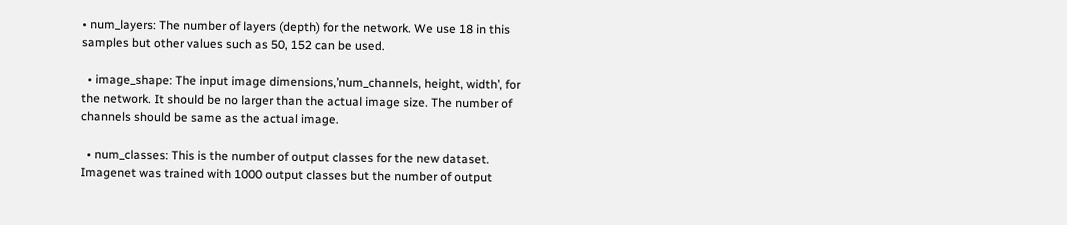• num_layers: The number of layers (depth) for the network. We use 18 in this samples but other values such as 50, 152 can be used.

  • image_shape: The input image dimensions,’num_channels, height, width’, for the network. It should be no larger than the actual image size. The number of channels should be same as the actual image.

  • num_classes: This is the number of output classes for the new dataset. Imagenet was trained with 1000 output classes but the number of output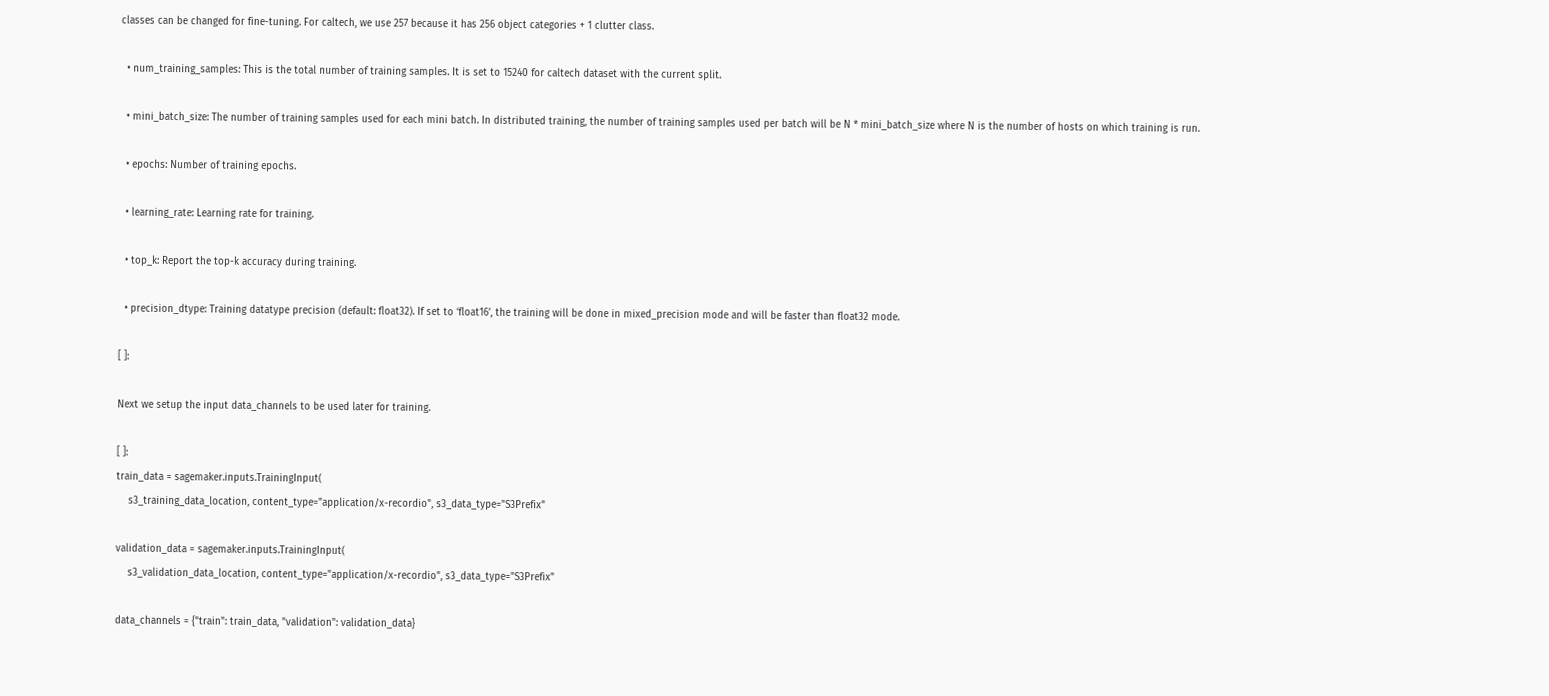classes can be changed for fine-tuning. For caltech, we use 257 because it has 256 object categories + 1 clutter class.

  • num_training_samples: This is the total number of training samples. It is set to 15240 for caltech dataset with the current split.

  • mini_batch_size: The number of training samples used for each mini batch. In distributed training, the number of training samples used per batch will be N * mini_batch_size where N is the number of hosts on which training is run.

  • epochs: Number of training epochs.

  • learning_rate: Learning rate for training.

  • top_k: Report the top-k accuracy during training.

  • precision_dtype: Training datatype precision (default: float32). If set to ‘float16’, the training will be done in mixed_precision mode and will be faster than float32 mode.

[ ]:

Next we setup the input data_channels to be used later for training.

[ ]:
train_data = sagemaker.inputs.TrainingInput(
    s3_training_data_location, content_type="application/x-recordio", s3_data_type="S3Prefix"

validation_data = sagemaker.inputs.TrainingInput(
    s3_validation_data_location, content_type="application/x-recordio", s3_data_type="S3Prefix"

data_channels = {"train": train_data, "validation": validation_data}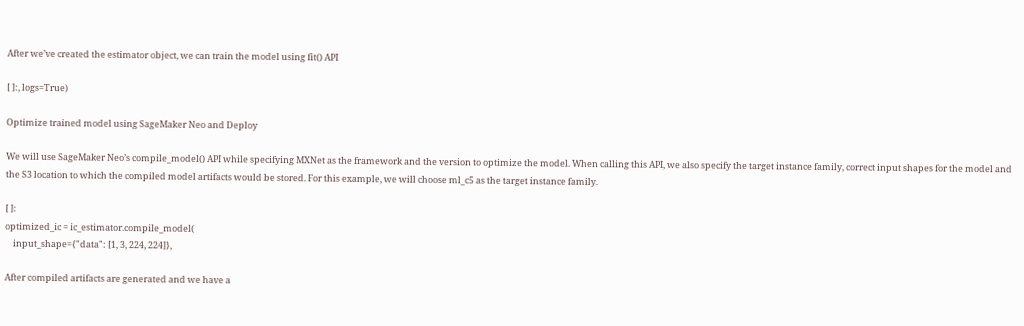After we’ve created the estimator object, we can train the model using fit() API

[ ]:, logs=True)

Optimize trained model using SageMaker Neo and Deploy

We will use SageMaker Neo’s compile_model() API while specifying MXNet as the framework and the version to optimize the model. When calling this API, we also specify the target instance family, correct input shapes for the model and the S3 location to which the compiled model artifacts would be stored. For this example, we will choose ml_c5 as the target instance family.

[ ]:
optimized_ic = ic_estimator.compile_model(
    input_shape={"data": [1, 3, 224, 224]},

After compiled artifacts are generated and we have a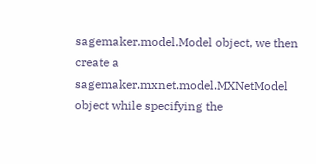sagemaker.model.Model object, we then create a sagemaker.mxnet.model.MXNetModel object while specifying the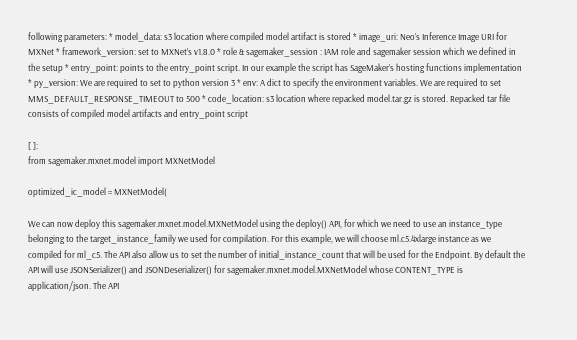following parameters: * model_data: s3 location where compiled model artifact is stored * image_uri: Neo’s Inference Image URI for MXNet * framework_version: set to MXNet’s v1.8.0 * role & sagemaker_session : IAM role and sagemaker session which we defined in the setup * entry_point: points to the entry_point script. In our example the script has SageMaker’s hosting functions implementation * py_version: We are required to set to python version 3 * env: A dict to specify the environment variables. We are required to set MMS_DEFAULT_RESPONSE_TIMEOUT to 500 * code_location: s3 location where repacked model.tar.gz is stored. Repacked tar file consists of compiled model artifacts and entry_point script

[ ]:
from sagemaker.mxnet.model import MXNetModel

optimized_ic_model = MXNetModel(

We can now deploy this sagemaker.mxnet.model.MXNetModel using the deploy() API, for which we need to use an instance_type belonging to the target_instance_family we used for compilation. For this example, we will choose ml.c5.4xlarge instance as we compiled for ml_c5. The API also allow us to set the number of initial_instance_count that will be used for the Endpoint. By default the API will use JSONSerializer() and JSONDeserializer() for sagemaker.mxnet.model.MXNetModel whose CONTENT_TYPE is application/json. The API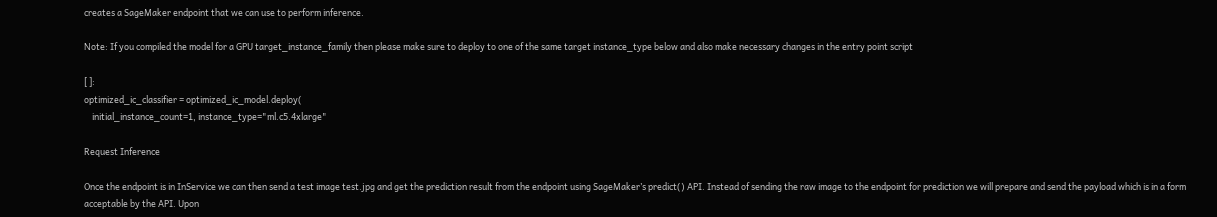creates a SageMaker endpoint that we can use to perform inference.

Note: If you compiled the model for a GPU target_instance_family then please make sure to deploy to one of the same target instance_type below and also make necessary changes in the entry point script

[ ]:
optimized_ic_classifier = optimized_ic_model.deploy(
    initial_instance_count=1, instance_type="ml.c5.4xlarge"

Request Inference

Once the endpoint is in InService we can then send a test image test.jpg and get the prediction result from the endpoint using SageMaker’s predict() API. Instead of sending the raw image to the endpoint for prediction we will prepare and send the payload which is in a form acceptable by the API. Upon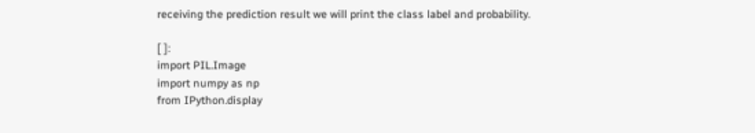receiving the prediction result we will print the class label and probability.

[ ]:
import PIL.Image
import numpy as np
from IPython.display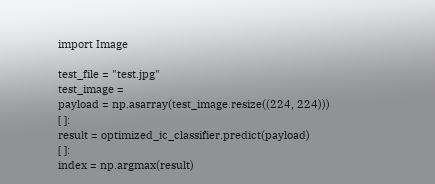import Image

test_file = "test.jpg"
test_image =
payload = np.asarray(test_image.resize((224, 224)))
[ ]:
result = optimized_ic_classifier.predict(payload)
[ ]:
index = np.argmax(result)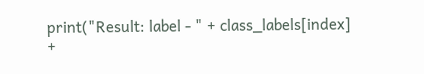print("Result: label - " + class_labels[index] +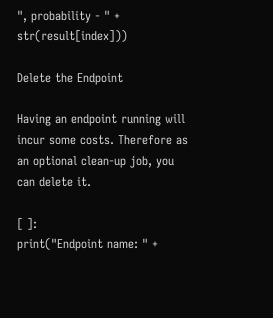", probability - " + str(result[index]))

Delete the Endpoint

Having an endpoint running will incur some costs. Therefore as an optional clean-up job, you can delete it.

[ ]:
print("Endpoint name: " +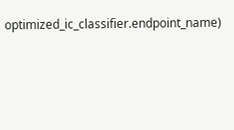optimized_ic_classifier.endpoint_name)